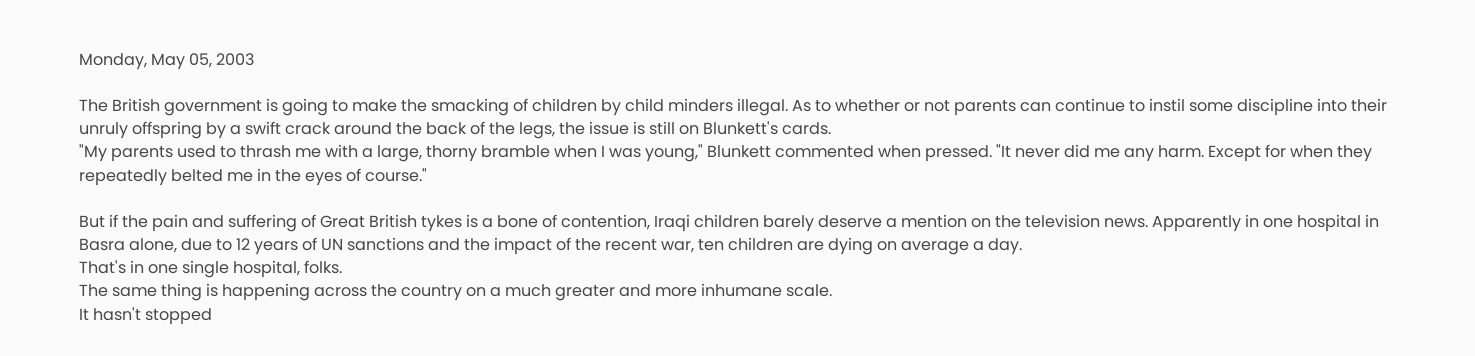Monday, May 05, 2003

The British government is going to make the smacking of children by child minders illegal. As to whether or not parents can continue to instil some discipline into their unruly offspring by a swift crack around the back of the legs, the issue is still on Blunkett's cards.
"My parents used to thrash me with a large, thorny bramble when I was young," Blunkett commented when pressed. "It never did me any harm. Except for when they repeatedly belted me in the eyes of course."

But if the pain and suffering of Great British tykes is a bone of contention, Iraqi children barely deserve a mention on the television news. Apparently in one hospital in Basra alone, due to 12 years of UN sanctions and the impact of the recent war, ten children are dying on average a day.
That's in one single hospital, folks.
The same thing is happening across the country on a much greater and more inhumane scale.
It hasn't stopped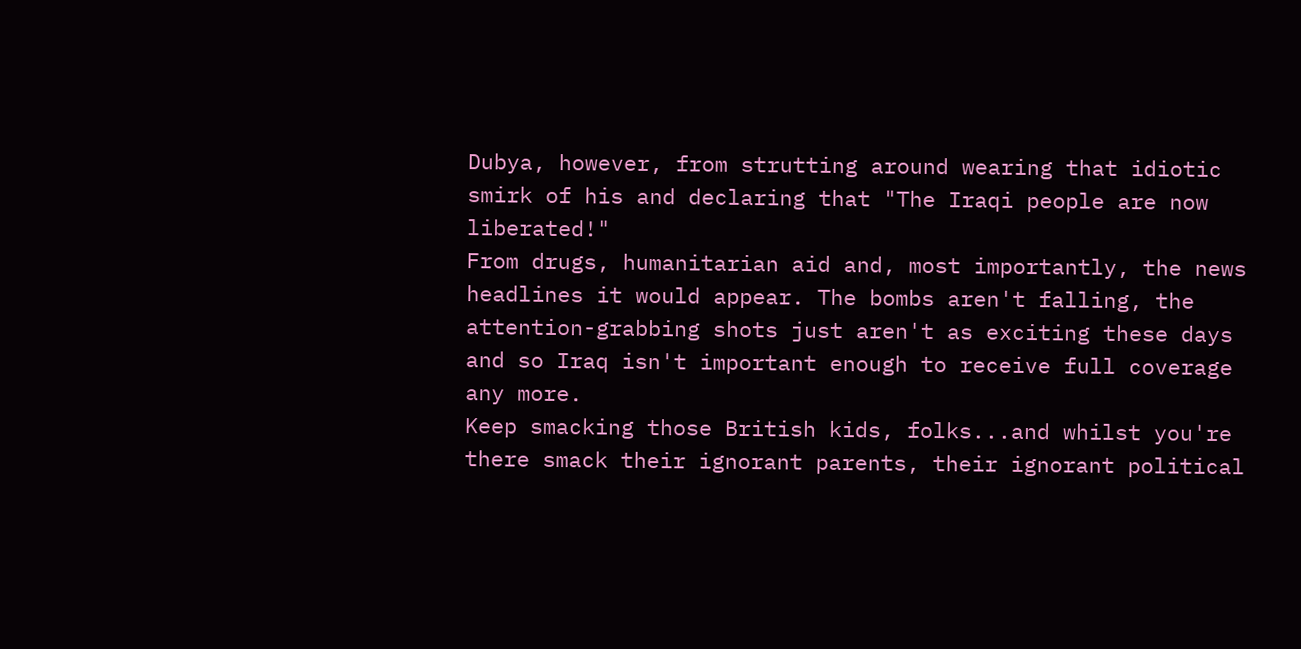Dubya, however, from strutting around wearing that idiotic smirk of his and declaring that "The Iraqi people are now liberated!"
From drugs, humanitarian aid and, most importantly, the news headlines it would appear. The bombs aren't falling, the attention-grabbing shots just aren't as exciting these days and so Iraq isn't important enough to receive full coverage any more.
Keep smacking those British kids, folks...and whilst you're there smack their ignorant parents, their ignorant political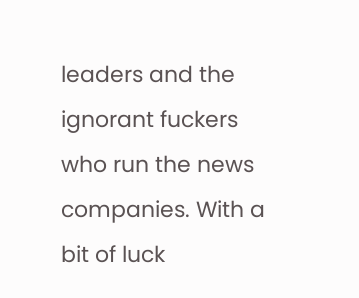leaders and the ignorant fuckers who run the news companies. With a bit of luck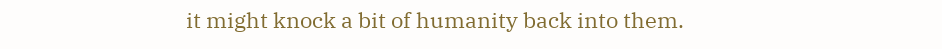it might knock a bit of humanity back into them.